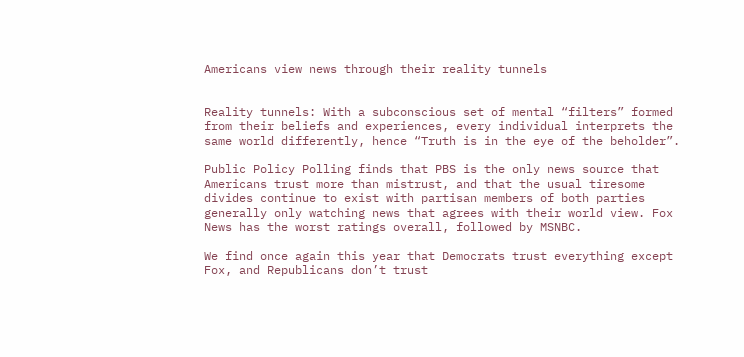Americans view news through their reality tunnels


Reality tunnels: With a subconscious set of mental “filters” formed from their beliefs and experiences, every individual interprets the same world differently, hence “Truth is in the eye of the beholder”.

Public Policy Polling finds that PBS is the only news source that Americans trust more than mistrust, and that the usual tiresome divides continue to exist with partisan members of both parties generally only watching news that agrees with their world view. Fox News has the worst ratings overall, followed by MSNBC.

We find once again this year that Democrats trust everything except Fox, and Republicans don’t trust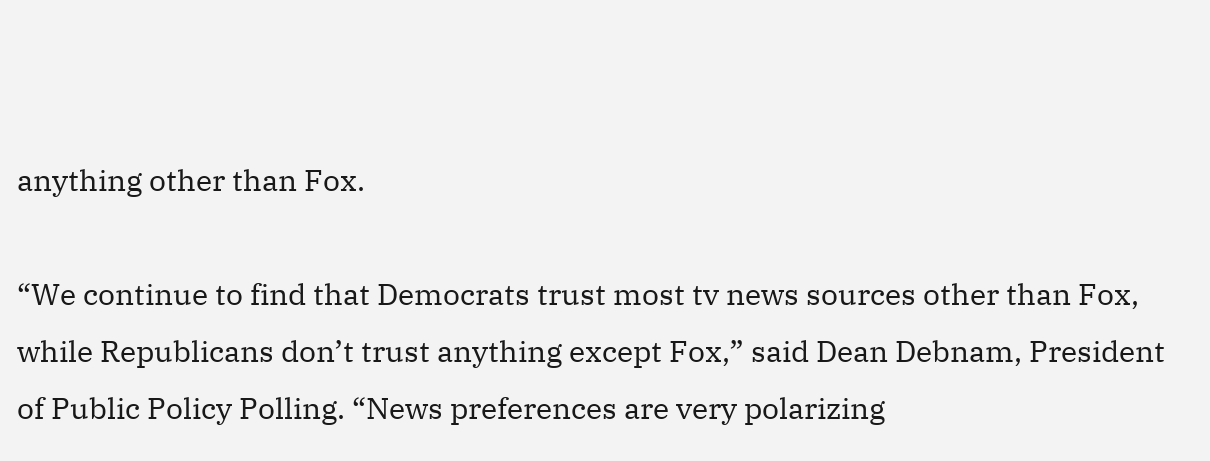anything other than Fox.

“We continue to find that Democrats trust most tv news sources other than Fox, while Republicans don’t trust anything except Fox,” said Dean Debnam, President of Public Policy Polling. “News preferences are very polarizing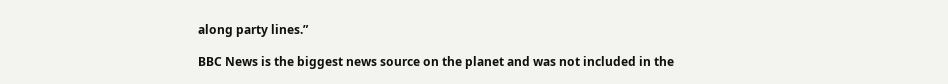along party lines.”

BBC News is the biggest news source on the planet and was not included in the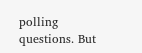polling questions. But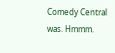Comedy Central was. Hmmm.